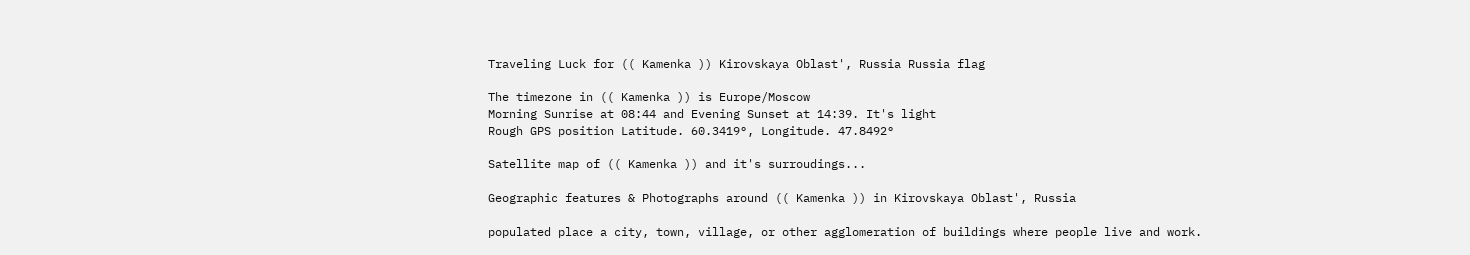Traveling Luck for (( Kamenka )) Kirovskaya Oblast', Russia Russia flag

The timezone in (( Kamenka )) is Europe/Moscow
Morning Sunrise at 08:44 and Evening Sunset at 14:39. It's light
Rough GPS position Latitude. 60.3419°, Longitude. 47.8492°

Satellite map of (( Kamenka )) and it's surroudings...

Geographic features & Photographs around (( Kamenka )) in Kirovskaya Oblast', Russia

populated place a city, town, village, or other agglomeration of buildings where people live and work.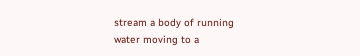stream a body of running water moving to a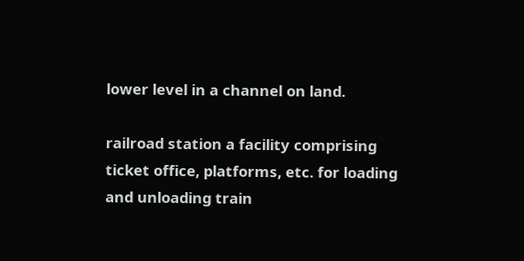lower level in a channel on land.

railroad station a facility comprising ticket office, platforms, etc. for loading and unloading train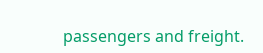passengers and freight.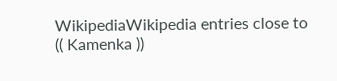WikipediaWikipedia entries close to (( Kamenka ))